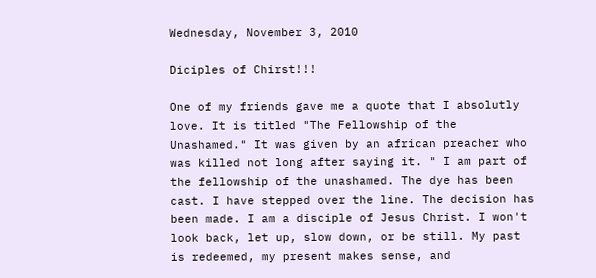Wednesday, November 3, 2010

Diciples of Chirst!!!

One of my friends gave me a quote that I absolutly love. It is titled "The Fellowship of the Unashamed." It was given by an african preacher who was killed not long after saying it. " I am part of the fellowship of the unashamed. The dye has been cast. I have stepped over the line. The decision has been made. I am a disciple of Jesus Christ. I won't look back, let up, slow down, or be still. My past is redeemed, my present makes sense, and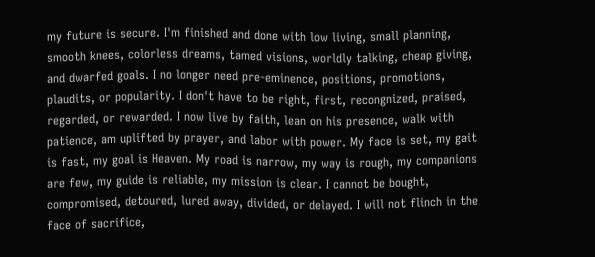my future is secure. I'm finished and done with low living, small planning, smooth knees, colorless dreams, tamed visions, worldly talking, cheap giving, and dwarfed goals. I no longer need pre-eminence, positions, promotions, plaudits, or popularity. I don't have to be right, first, recongnized, praised, regarded, or rewarded. I now live by faith, lean on his presence, walk with patience, am uplifted by prayer, and labor with power. My face is set, my gait is fast, my goal is Heaven. My road is narrow, my way is rough, my companions are few, my guide is reliable, my mission is clear. I cannot be bought, compromised, detoured, lured away, divided, or delayed. I will not flinch in the face of sacrifice,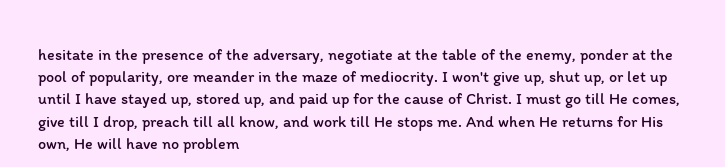hesitate in the presence of the adversary, negotiate at the table of the enemy, ponder at the pool of popularity, ore meander in the maze of mediocrity. I won't give up, shut up, or let up until I have stayed up, stored up, and paid up for the cause of Christ. I must go till He comes, give till I drop, preach till all know, and work till He stops me. And when He returns for His own, He will have no problem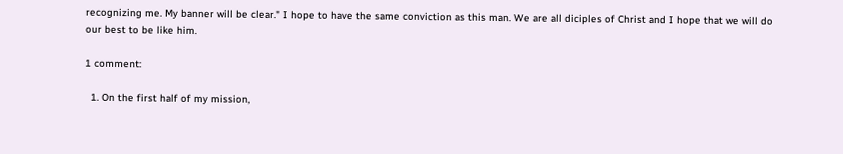recognizing me. My banner will be clear." I hope to have the same conviction as this man. We are all diciples of Christ and I hope that we will do our best to be like him.

1 comment:

  1. On the first half of my mission,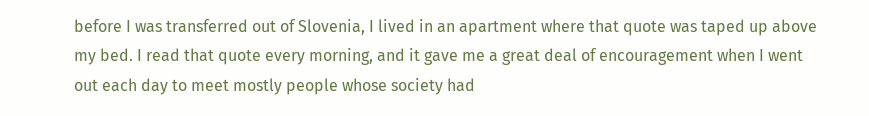before I was transferred out of Slovenia, I lived in an apartment where that quote was taped up above my bed. I read that quote every morning, and it gave me a great deal of encouragement when I went out each day to meet mostly people whose society had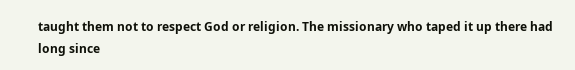taught them not to respect God or religion. The missionary who taped it up there had long since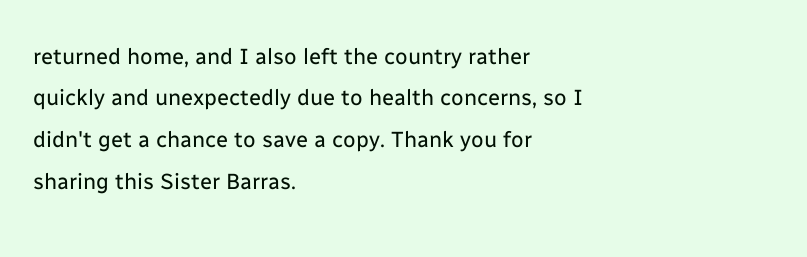returned home, and I also left the country rather quickly and unexpectedly due to health concerns, so I didn't get a chance to save a copy. Thank you for sharing this Sister Barras.